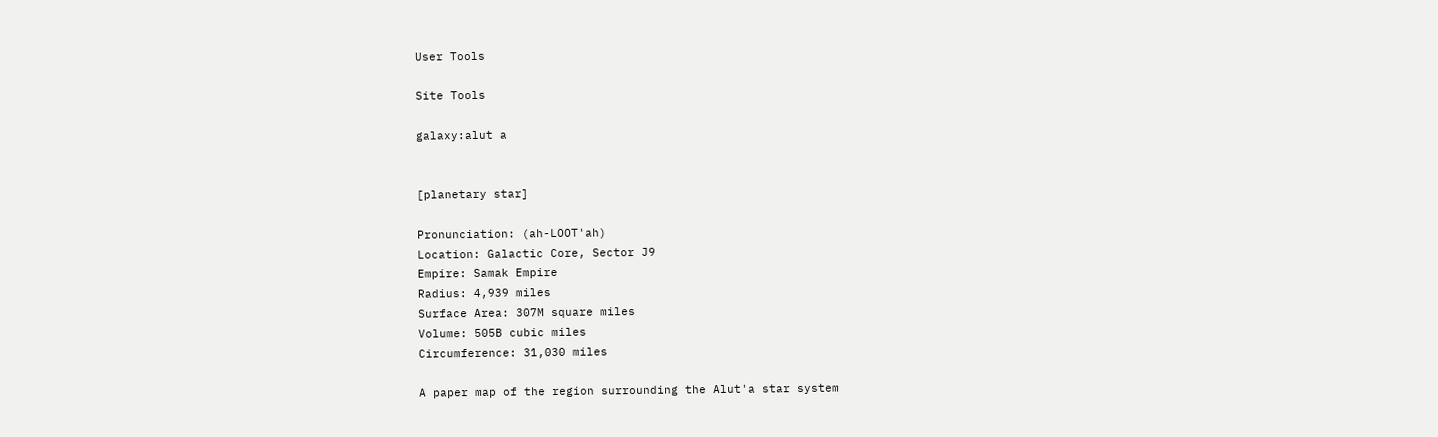User Tools

Site Tools

galaxy:alut a


[planetary star]

Pronunciation: (ah-LOOT'ah)
Location: Galactic Core, Sector J9
Empire: Samak Empire
Radius: 4,939 miles
Surface Area: 307M square miles
Volume: 505B cubic miles
Circumference: 31,030 miles

A paper map of the region surrounding the Alut'a star system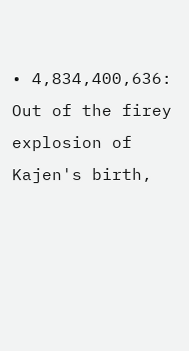• 4,834,400,636: Out of the firey explosion of Kajen's birth,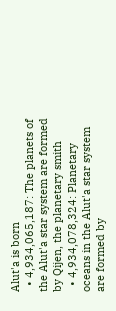Alut'a is born
  • 4,934,065,187: The planets of the Alut'a star system are formed by Qijen, the planetary smith
  • 4,934,078,324: Planetary oceans in the Alut'a star system are formed by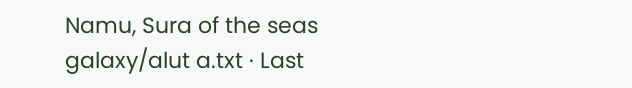Namu, Sura of the seas
galaxy/alut a.txt · Last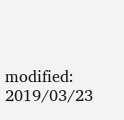modified: 2019/03/23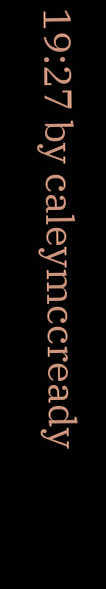19:27 by caleymccready